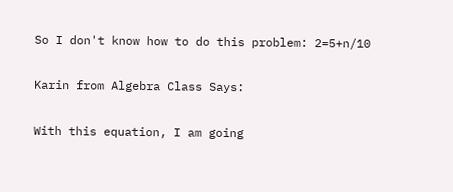So I don't know how to do this problem: 2=5+n/10

Karin from Algebra Class Says:

With this equation, I am going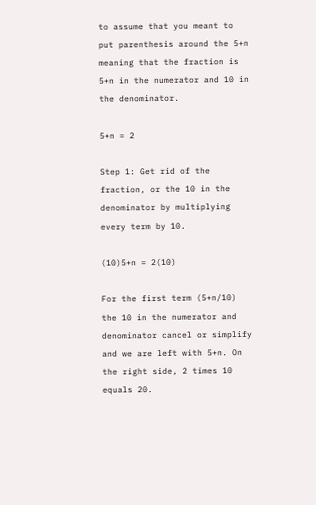to assume that you meant to put parenthesis around the 5+n meaning that the fraction is 5+n in the numerator and 10 in the denominator.

5+n = 2

Step 1: Get rid of the fraction, or the 10 in the denominator by multiplying every term by 10.

(10)5+n = 2(10)

For the first term (5+n/10) the 10 in the numerator and denominator cancel or simplify and we are left with 5+n. On the right side, 2 times 10 equals 20.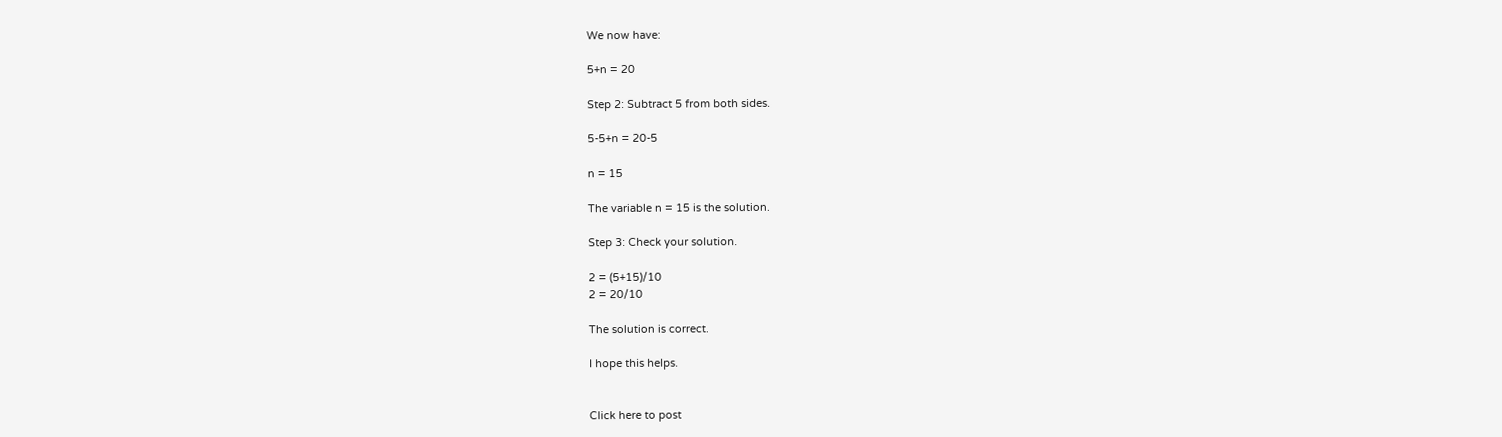We now have:

5+n = 20

Step 2: Subtract 5 from both sides.

5-5+n = 20-5

n = 15

The variable n = 15 is the solution.

Step 3: Check your solution.

2 = (5+15)/10
2 = 20/10

The solution is correct.

I hope this helps.


Click here to post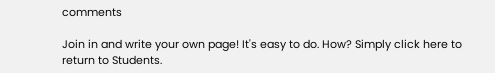comments

Join in and write your own page! It's easy to do. How? Simply click here to return to Students.